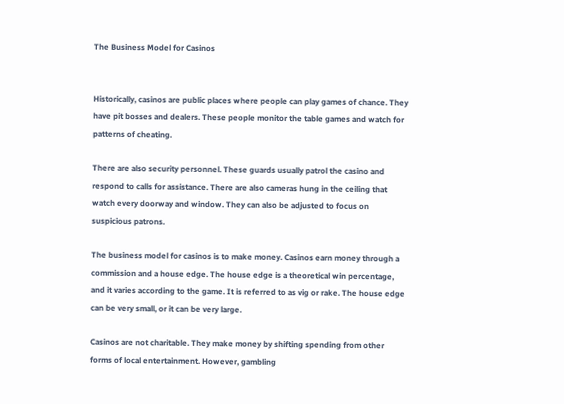The Business Model for Casinos


Historically, casinos are public places where people can play games of chance. They have pit bosses and dealers. These people monitor the table games and watch for patterns of cheating.

There are also security personnel. These guards usually patrol the casino and respond to calls for assistance. There are also cameras hung in the ceiling that watch every doorway and window. They can also be adjusted to focus on suspicious patrons.

The business model for casinos is to make money. Casinos earn money through a commission and a house edge. The house edge is a theoretical win percentage, and it varies according to the game. It is referred to as vig or rake. The house edge can be very small, or it can be very large.

Casinos are not charitable. They make money by shifting spending from other forms of local entertainment. However, gambling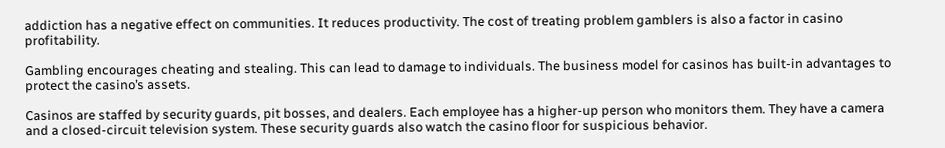addiction has a negative effect on communities. It reduces productivity. The cost of treating problem gamblers is also a factor in casino profitability.

Gambling encourages cheating and stealing. This can lead to damage to individuals. The business model for casinos has built-in advantages to protect the casino’s assets.

Casinos are staffed by security guards, pit bosses, and dealers. Each employee has a higher-up person who monitors them. They have a camera and a closed-circuit television system. These security guards also watch the casino floor for suspicious behavior.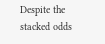Despite the stacked odds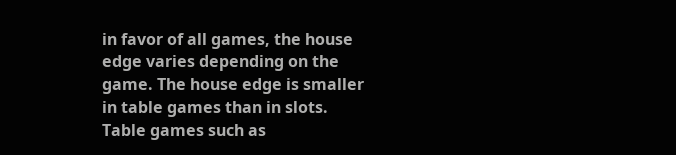in favor of all games, the house edge varies depending on the game. The house edge is smaller in table games than in slots. Table games such as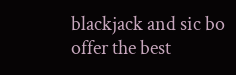blackjack and sic bo offer the best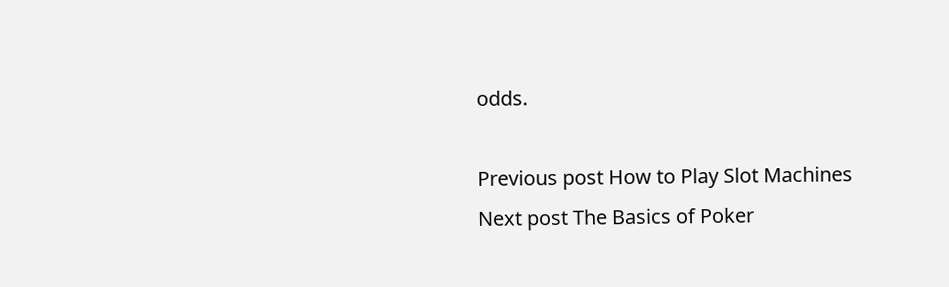odds.

Previous post How to Play Slot Machines
Next post The Basics of Poker